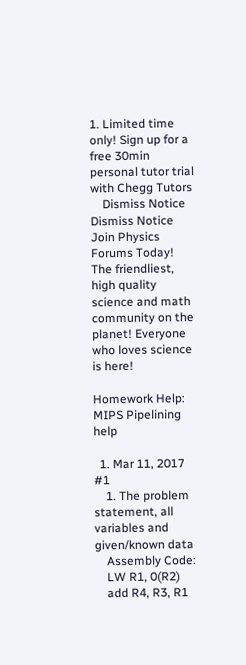1. Limited time only! Sign up for a free 30min personal tutor trial with Chegg Tutors
    Dismiss Notice
Dismiss Notice
Join Physics Forums Today!
The friendliest, high quality science and math community on the planet! Everyone who loves science is here!

Homework Help: MIPS Pipelining help

  1. Mar 11, 2017 #1
    1. The problem statement, all variables and given/known data
    Assembly Code:
    LW R1, 0(R2)
    add R4, R3, R1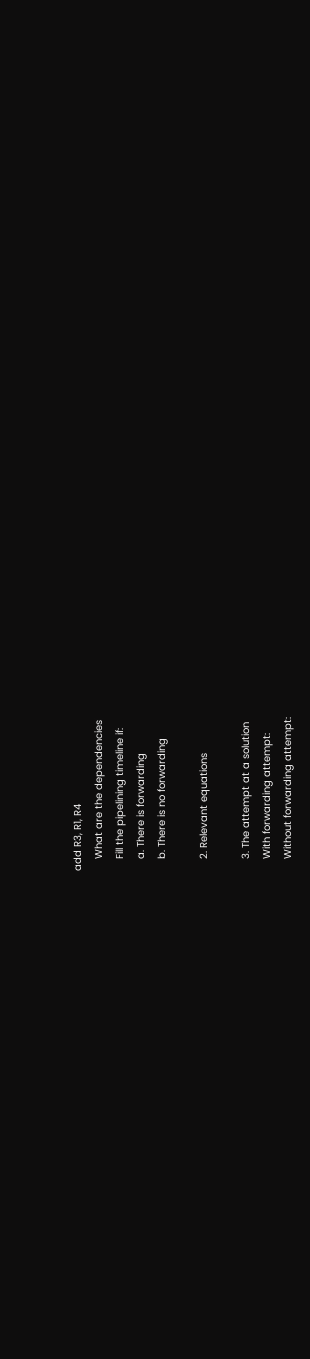add R3, R1, R4
    What are the dependencies
    Fill the pipelining timeline if:
    a. There is forwarding
    b. There is no forwarding

    2. Relevant equations

    3. The attempt at a solution
    With forwarding attempt:
    Without forwarding attempt: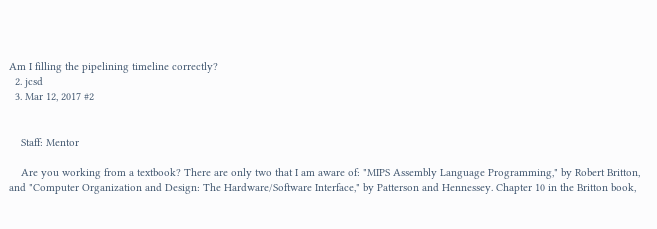Am I filling the pipelining timeline correctly?
  2. jcsd
  3. Mar 12, 2017 #2


    Staff: Mentor

    Are you working from a textbook? There are only two that I am aware of: "MIPS Assembly Language Programming," by Robert Britton, and "Computer Organization and Design: The Hardware/Software Interface," by Patterson and Hennessey. Chapter 10 in the Britton book,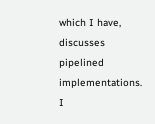which I have, discusses pipelined implementations. I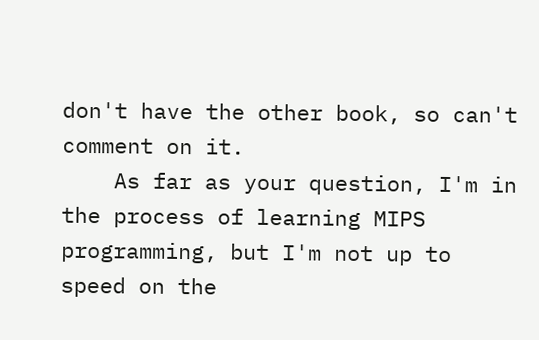don't have the other book, so can't comment on it.
    As far as your question, I'm in the process of learning MIPS programming, but I'm not up to speed on the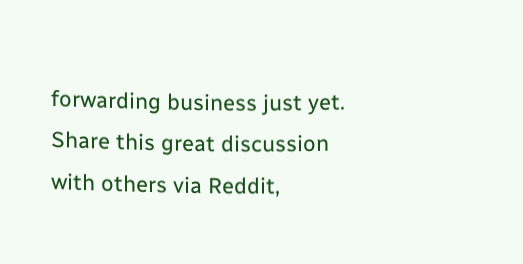forwarding business just yet.
Share this great discussion with others via Reddit,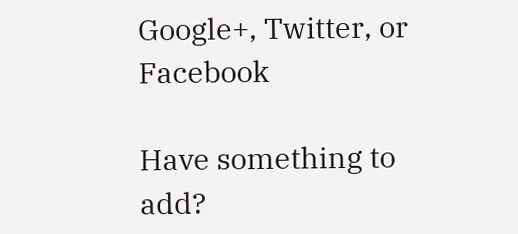Google+, Twitter, or Facebook

Have something to add?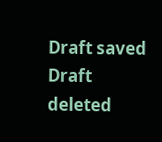Draft saved Draft deleted